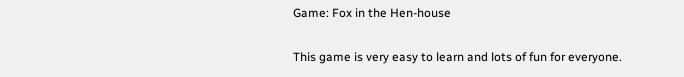Game: Fox in the Hen-house

This game is very easy to learn and lots of fun for everyone.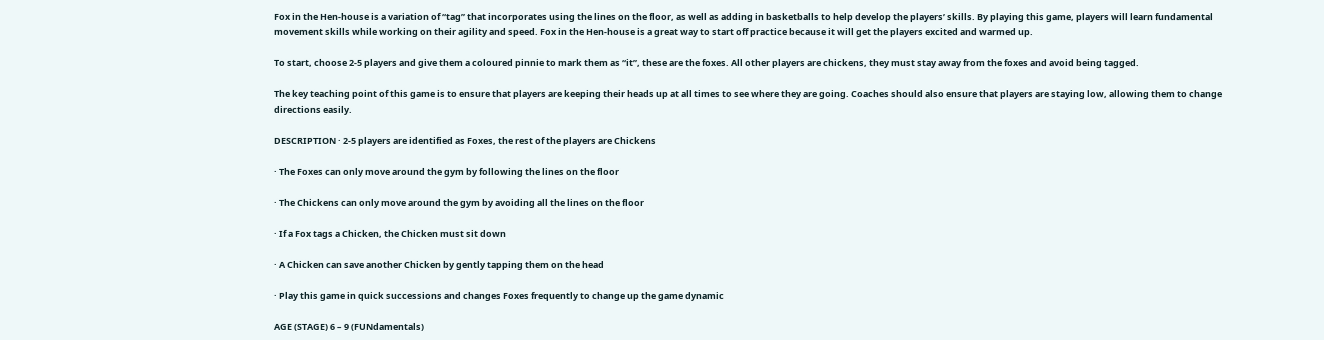Fox in the Hen-house is a variation of “tag” that incorporates using the lines on the floor, as well as adding in basketballs to help develop the players’ skills. By playing this game, players will learn fundamental movement skills while working on their agility and speed. Fox in the Hen-house is a great way to start off practice because it will get the players excited and warmed up.

To start, choose 2-5 players and give them a coloured pinnie to mark them as “it”, these are the foxes. All other players are chickens, they must stay away from the foxes and avoid being tagged.

The key teaching point of this game is to ensure that players are keeping their heads up at all times to see where they are going. Coaches should also ensure that players are staying low, allowing them to change directions easily.

DESCRIPTION · 2-5 players are identified as Foxes, the rest of the players are Chickens

· The Foxes can only move around the gym by following the lines on the floor

· The Chickens can only move around the gym by avoiding all the lines on the floor

· If a Fox tags a Chicken, the Chicken must sit down

· A Chicken can save another Chicken by gently tapping them on the head

· Play this game in quick successions and changes Foxes frequently to change up the game dynamic

AGE (STAGE) 6 – 9 (FUNdamentals)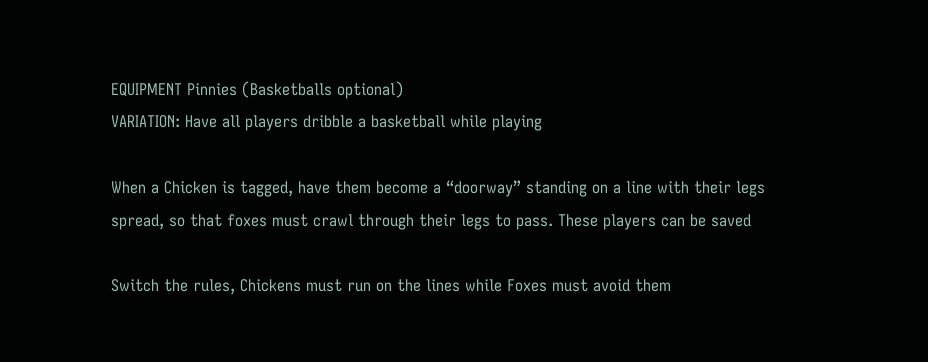EQUIPMENT Pinnies (Basketballs optional)
VARIATION: Have all players dribble a basketball while playing

When a Chicken is tagged, have them become a “doorway” standing on a line with their legs spread, so that foxes must crawl through their legs to pass. These players can be saved

Switch the rules, Chickens must run on the lines while Foxes must avoid them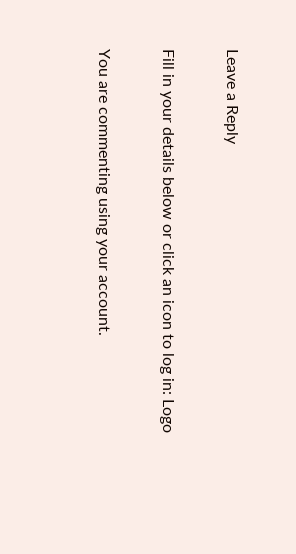Leave a Reply

Fill in your details below or click an icon to log in: Logo

You are commenting using your account.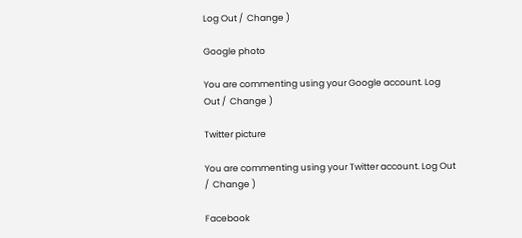Log Out /  Change )

Google photo

You are commenting using your Google account. Log Out /  Change )

Twitter picture

You are commenting using your Twitter account. Log Out /  Change )

Facebook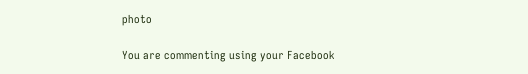photo

You are commenting using your Facebook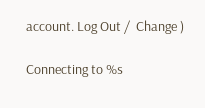account. Log Out /  Change )

Connecting to %s